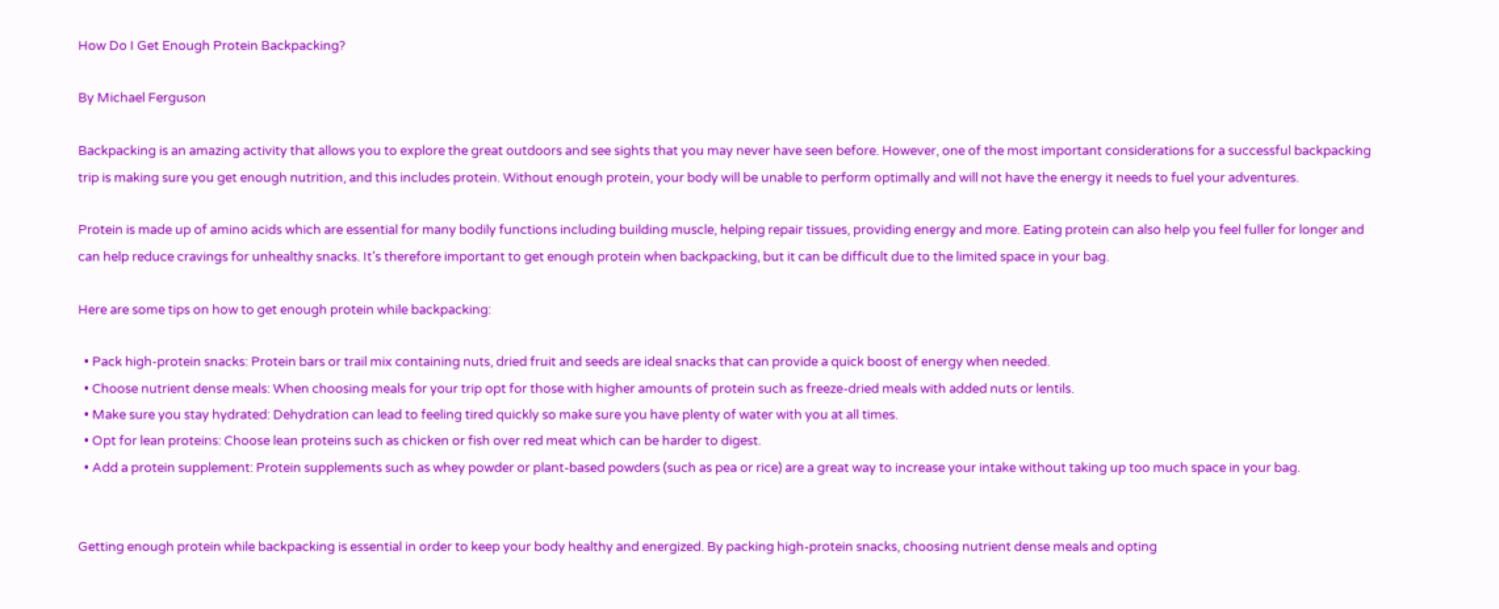How Do I Get Enough Protein Backpacking?

By Michael Ferguson

Backpacking is an amazing activity that allows you to explore the great outdoors and see sights that you may never have seen before. However, one of the most important considerations for a successful backpacking trip is making sure you get enough nutrition, and this includes protein. Without enough protein, your body will be unable to perform optimally and will not have the energy it needs to fuel your adventures.

Protein is made up of amino acids which are essential for many bodily functions including building muscle, helping repair tissues, providing energy and more. Eating protein can also help you feel fuller for longer and can help reduce cravings for unhealthy snacks. It’s therefore important to get enough protein when backpacking, but it can be difficult due to the limited space in your bag.

Here are some tips on how to get enough protein while backpacking:

  • Pack high-protein snacks: Protein bars or trail mix containing nuts, dried fruit and seeds are ideal snacks that can provide a quick boost of energy when needed.
  • Choose nutrient dense meals: When choosing meals for your trip opt for those with higher amounts of protein such as freeze-dried meals with added nuts or lentils.
  • Make sure you stay hydrated: Dehydration can lead to feeling tired quickly so make sure you have plenty of water with you at all times.
  • Opt for lean proteins: Choose lean proteins such as chicken or fish over red meat which can be harder to digest.
  • Add a protein supplement: Protein supplements such as whey powder or plant-based powders (such as pea or rice) are a great way to increase your intake without taking up too much space in your bag.


Getting enough protein while backpacking is essential in order to keep your body healthy and energized. By packing high-protein snacks, choosing nutrient dense meals and opting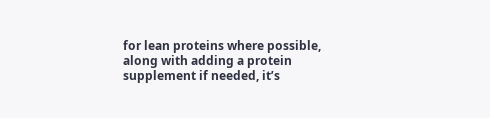for lean proteins where possible, along with adding a protein supplement if needed, it’s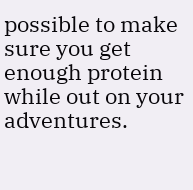possible to make sure you get enough protein while out on your adventures.